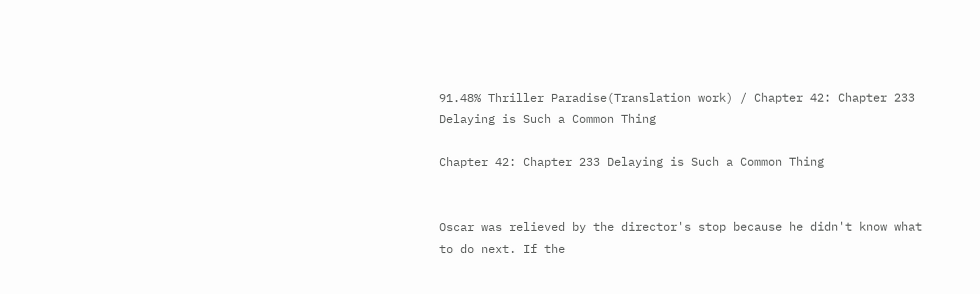91.48% Thriller Paradise(Translation work) / Chapter 42: Chapter 233 Delaying is Such a Common Thing

Chapter 42: Chapter 233 Delaying is Such a Common Thing


Oscar was relieved by the director's stop because he didn't know what to do next. If the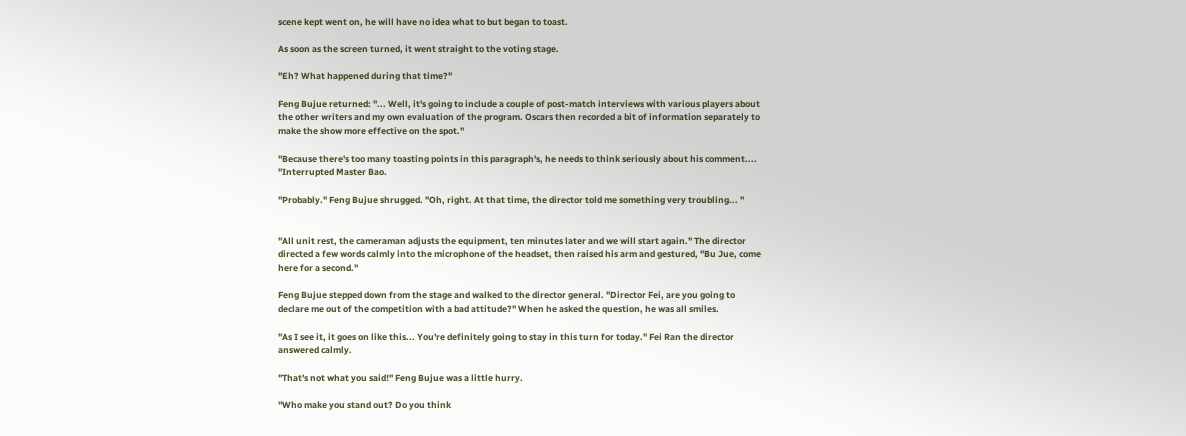scene kept went on, he will have no idea what to but began to toast.

As soon as the screen turned, it went straight to the voting stage.

"Eh? What happened during that time?"

Feng Bujue returned: "... Well, it's going to include a couple of post-match interviews with various players about the other writers and my own evaluation of the program. Oscars then recorded a bit of information separately to make the show more effective on the spot."

"Because there's too many toasting points in this paragraph's, he needs to think seriously about his comment.... "Interrupted Master Bao.

"Probably." Feng Bujue shrugged. "Oh, right. At that time, the director told me something very troubling... "


"All unit rest, the cameraman adjusts the equipment, ten minutes later and we will start again." The director directed a few words calmly into the microphone of the headset, then raised his arm and gestured, "Bu Jue, come here for a second."

Feng Bujue stepped down from the stage and walked to the director general. "Director Fei, are you going to declare me out of the competition with a bad attitude?" When he asked the question, he was all smiles.

"As I see it, it goes on like this... You're definitely going to stay in this turn for today." Fei Ran the director answered calmly.

"That's not what you said!" Feng Bujue was a little hurry.

"Who make you stand out? Do you think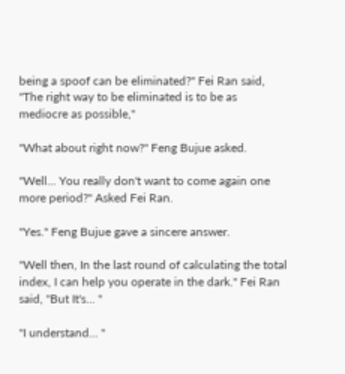being a spoof can be eliminated?" Fei Ran said, "The right way to be eliminated is to be as mediocre as possible,"

"What about right now?" Feng Bujue asked.

"Well... You really don't want to come again one more period?" Asked Fei Ran.

"Yes." Feng Bujue gave a sincere answer.

"Well then, In the last round of calculating the total index, I can help you operate in the dark." Fei Ran said, "But It's... "

"I understand... "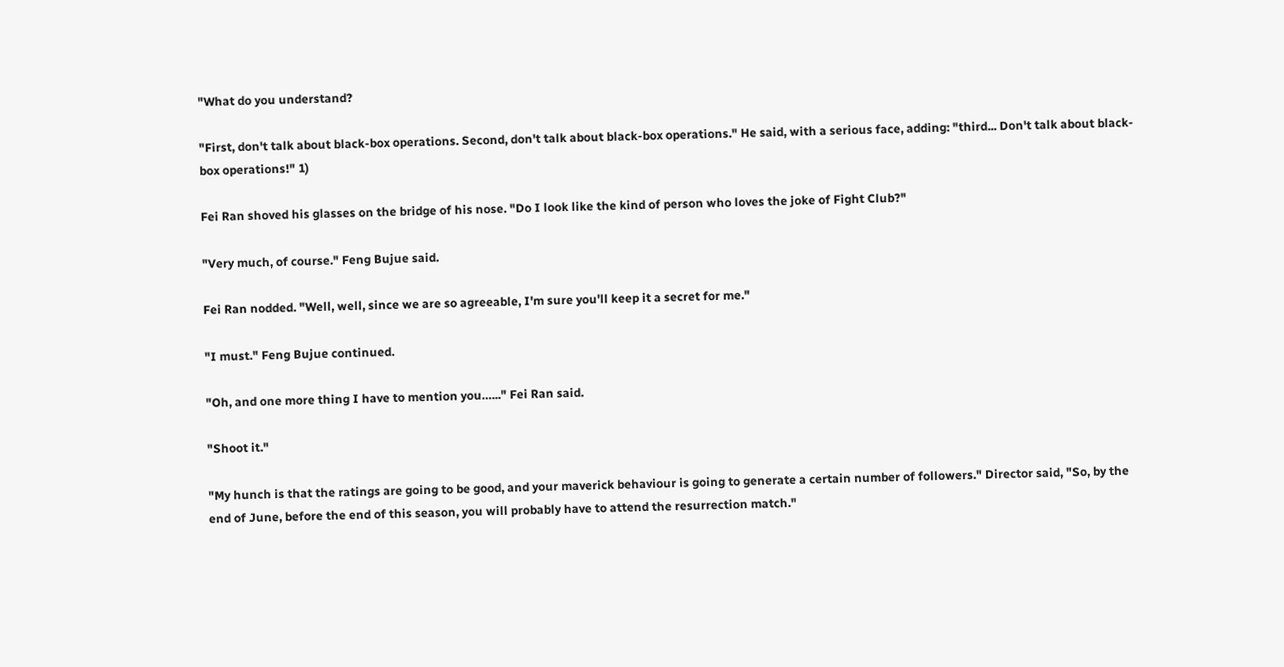"What do you understand?

"First, don't talk about black-box operations. Second, don't talk about black-box operations." He said, with a serious face, adding: "third... Don't talk about black-box operations!" 1)

Fei Ran shoved his glasses on the bridge of his nose. "Do I look like the kind of person who loves the joke of Fight Club?"

"Very much, of course." Feng Bujue said.

Fei Ran nodded. "Well, well, since we are so agreeable, I'm sure you'll keep it a secret for me."

"I must." Feng Bujue continued.

"Oh, and one more thing I have to mention you…..." Fei Ran said.

"Shoot it."

"My hunch is that the ratings are going to be good, and your maverick behaviour is going to generate a certain number of followers." Director said, "So, by the end of June, before the end of this season, you will probably have to attend the resurrection match."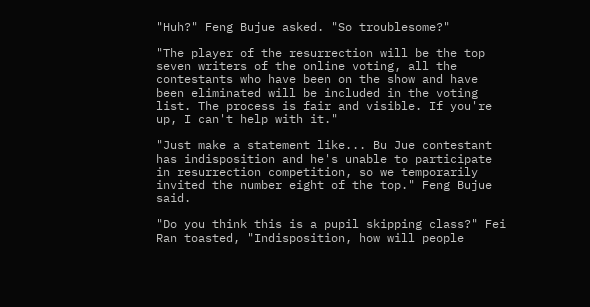"Huh?" Feng Bujue asked. "So troublesome?"

"The player of the resurrection will be the top seven writers of the online voting, all the contestants who have been on the show and have been eliminated will be included in the voting list. The process is fair and visible. If you're up, I can't help with it."

"Just make a statement like... Bu Jue contestant has indisposition and he's unable to participate in resurrection competition, so we temporarily invited the number eight of the top." Feng Bujue said.

"Do you think this is a pupil skipping class?" Fei Ran toasted, "Indisposition, how will people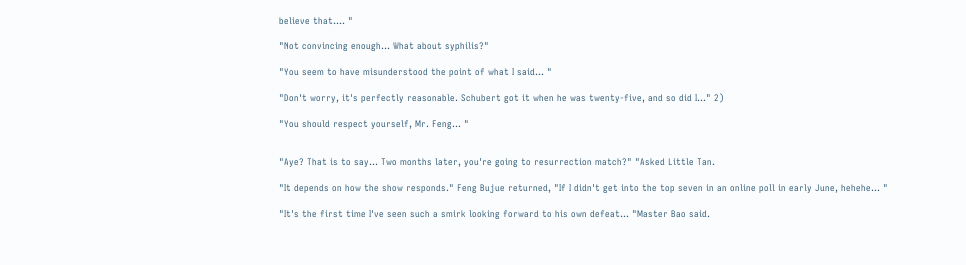believe that.... "

"Not convincing enough... What about syphilis?"

"You seem to have misunderstood the point of what I said... "

"Don't worry, it's perfectly reasonable. Schubert got it when he was twenty-five, and so did I…" 2)

"You should respect yourself, Mr. Feng... "


"Aye? That is to say... Two months later, you're going to resurrection match?" "Asked Little Tan.

"It depends on how the show responds." Feng Bujue returned, "If I didn't get into the top seven in an online poll in early June, hehehe... "

"It's the first time I've seen such a smirk looking forward to his own defeat... "Master Bao said.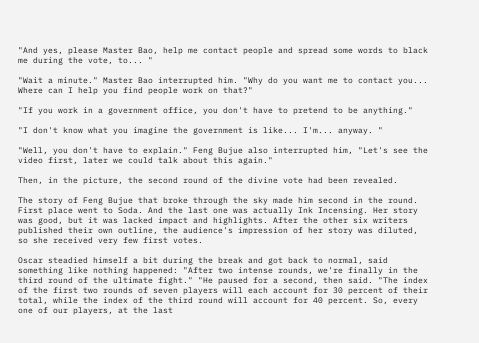"And yes, please Master Bao, help me contact people and spread some words to black me during the vote, to... "

"Wait a minute." Master Bao interrupted him. "Why do you want me to contact you... Where can I help you find people work on that?"

"If you work in a government office, you don't have to pretend to be anything."

"I don't know what you imagine the government is like... I'm... anyway. "

"Well, you don't have to explain." Feng Bujue also interrupted him, "Let's see the video first, later we could talk about this again."

Then, in the picture, the second round of the divine vote had been revealed.

The story of Feng Bujue that broke through the sky made him second in the round. First place went to Soda. And the last one was actually Ink Incensing. Her story was good, but it was lacked impact and highlights. After the other six writers published their own outline, the audience's impression of her story was diluted, so she received very few first votes.

Oscar steadied himself a bit during the break and got back to normal, said something like nothing happened: "After two intense rounds, we're finally in the third round of the ultimate fight." "He paused for a second, then said. "The index of the first two rounds of seven players will each account for 30 percent of their total, while the index of the third round will account for 40 percent. So, every one of our players, at the last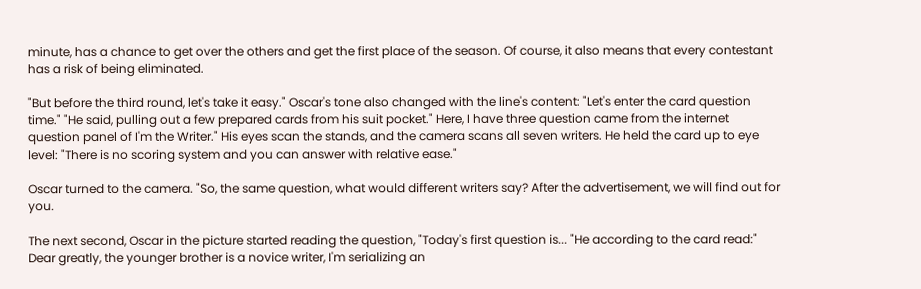minute, has a chance to get over the others and get the first place of the season. Of course, it also means that every contestant has a risk of being eliminated.

"But before the third round, let's take it easy." Oscar's tone also changed with the line's content: "Let's enter the card question time." "He said, pulling out a few prepared cards from his suit pocket." Here, I have three question came from the internet question panel of I'm the Writer." His eyes scan the stands, and the camera scans all seven writers. He held the card up to eye level: "There is no scoring system and you can answer with relative ease."

Oscar turned to the camera. "So, the same question, what would different writers say? After the advertisement, we will find out for you.

The next second, Oscar in the picture started reading the question, "Today's first question is... "He according to the card read:" Dear greatly, the younger brother is a novice writer, I'm serializing an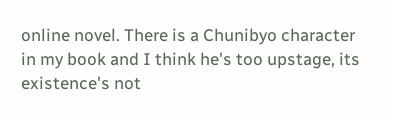online novel. There is a Chunibyo character in my book and I think he's too upstage, its existence's not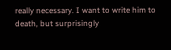really necessary. I want to write him to death, but surprisingly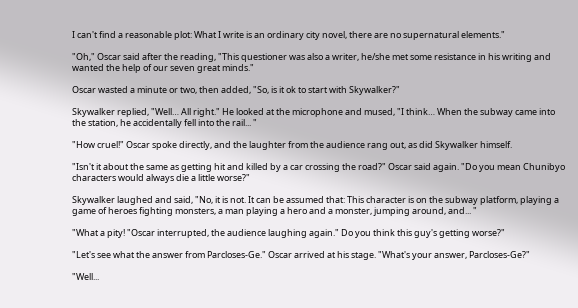I can't find a reasonable plot: What I write is an ordinary city novel, there are no supernatural elements."

"Oh," Oscar said after the reading, "This questioner was also a writer, he/she met some resistance in his writing and wanted the help of our seven great minds."

Oscar wasted a minute or two, then added, "So, is it ok to start with Skywalker?"

Skywalker replied, "Well… All right." He looked at the microphone and mused, "I think… When the subway came into the station, he accidentally fell into the rail... "

"How cruel!" Oscar spoke directly, and the laughter from the audience rang out, as did Skywalker himself.

"Isn't it about the same as getting hit and killed by a car crossing the road?" Oscar said again. "Do you mean Chunibyo characters would always die a little worse?"

Skywalker laughed and said, "No, it is not. It can be assumed that: This character is on the subway platform, playing a game of heroes fighting monsters, a man playing a hero and a monster, jumping around, and... "

"What a pity! "Oscar interrupted, the audience laughing again." Do you think this guy's getting worse?"

"Let's see what the answer from Parcloses-Ge." Oscar arrived at his stage. "What's your answer, Parcloses-Ge?"

"Well...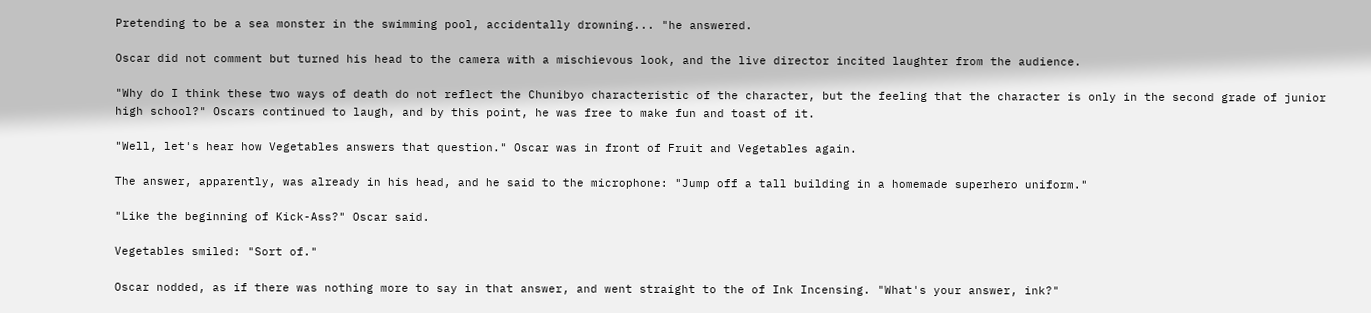Pretending to be a sea monster in the swimming pool, accidentally drowning... "he answered.

Oscar did not comment but turned his head to the camera with a mischievous look, and the live director incited laughter from the audience.

"Why do I think these two ways of death do not reflect the Chunibyo characteristic of the character, but the feeling that the character is only in the second grade of junior high school?" Oscars continued to laugh, and by this point, he was free to make fun and toast of it.

"Well, let's hear how Vegetables answers that question." Oscar was in front of Fruit and Vegetables again.

The answer, apparently, was already in his head, and he said to the microphone: "Jump off a tall building in a homemade superhero uniform."

"Like the beginning of Kick-Ass?" Oscar said.

Vegetables smiled: "Sort of."

Oscar nodded, as if there was nothing more to say in that answer, and went straight to the of Ink Incensing. "What's your answer, ink?"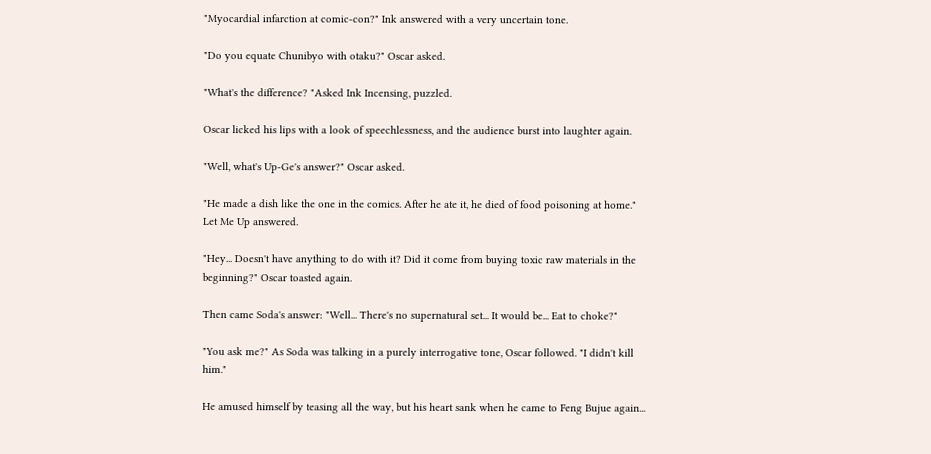"Myocardial infarction at comic-con?" Ink answered with a very uncertain tone.

"Do you equate Chunibyo with otaku?" Oscar asked.

"What's the difference? "Asked Ink Incensing, puzzled.

Oscar licked his lips with a look of speechlessness, and the audience burst into laughter again.

"Well, what's Up-Ge's answer?" Oscar asked.

"He made a dish like the one in the comics. After he ate it, he died of food poisoning at home." Let Me Up answered.

"Hey... Doesn't have anything to do with it? Did it come from buying toxic raw materials in the beginning?" Oscar toasted again.

Then came Soda's answer: "Well... There's no supernatural set... It would be... Eat to choke?"

"You ask me?" As Soda was talking in a purely interrogative tone, Oscar followed. "I didn't kill him."

He amused himself by teasing all the way, but his heart sank when he came to Feng Bujue again...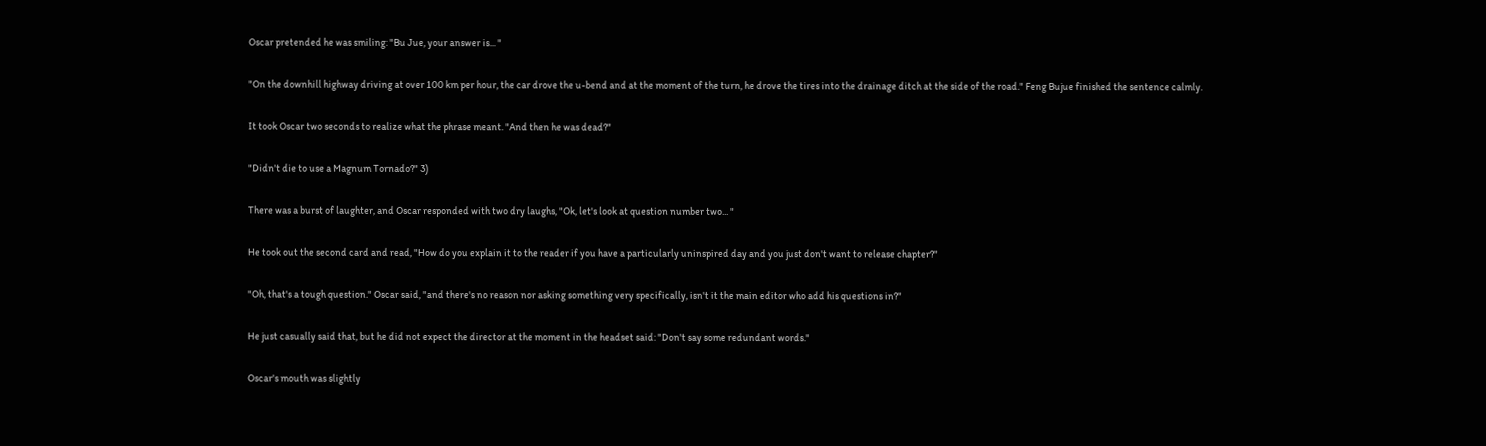Oscar pretended he was smiling: "Bu Jue, your answer is... "

"On the downhill highway driving at over 100 km per hour, the car drove the u-bend and at the moment of the turn, he drove the tires into the drainage ditch at the side of the road." Feng Bujue finished the sentence calmly.

It took Oscar two seconds to realize what the phrase meant. "And then he was dead?"

"Didn't die to use a Magnum Tornado?" 3)

There was a burst of laughter, and Oscar responded with two dry laughs, "Ok, let's look at question number two... "

He took out the second card and read, "How do you explain it to the reader if you have a particularly uninspired day and you just don't want to release chapter?"

"Oh, that's a tough question." Oscar said, "and there's no reason nor asking something very specifically, isn't it the main editor who add his questions in?"

He just casually said that, but he did not expect the director at the moment in the headset said: "Don't say some redundant words."

Oscar's mouth was slightly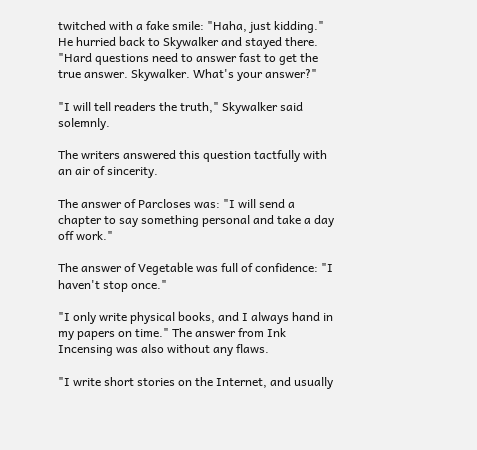twitched with a fake smile: "Haha, just kidding." He hurried back to Skywalker and stayed there. "Hard questions need to answer fast to get the true answer. Skywalker. What's your answer?"

"I will tell readers the truth," Skywalker said solemnly.

The writers answered this question tactfully with an air of sincerity.

The answer of Parcloses was: "I will send a chapter to say something personal and take a day off work."

The answer of Vegetable was full of confidence: "I haven't stop once."

"I only write physical books, and I always hand in my papers on time." The answer from Ink Incensing was also without any flaws.

"I write short stories on the Internet, and usually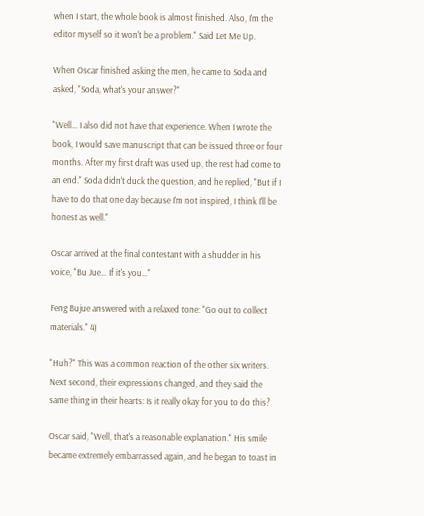when I start, the whole book is almost finished. Also, I'm the editor myself so it won't be a problem." Said Let Me Up.

When Oscar finished asking the men, he came to Soda and asked, "Soda, what's your answer?"

"Well... I also did not have that experience. When I wrote the book, I would save manuscript that can be issued three or four months. After my first draft was used up, the rest had come to an end." Soda didn't duck the question, and he replied, "But if I have to do that one day because I'm not inspired, I think I'll be honest as well."

Oscar arrived at the final contestant with a shudder in his voice, "Bu Jue… If it's you…"

Feng Bujue answered with a relaxed tone: "Go out to collect materials." 4)

"Huh?" This was a common reaction of the other six writers. Next second, their expressions changed, and they said the same thing in their hearts: Is it really okay for you to do this?

Oscar said, "Well, that's a reasonable explanation." His smile became extremely embarrassed again, and he began to toast in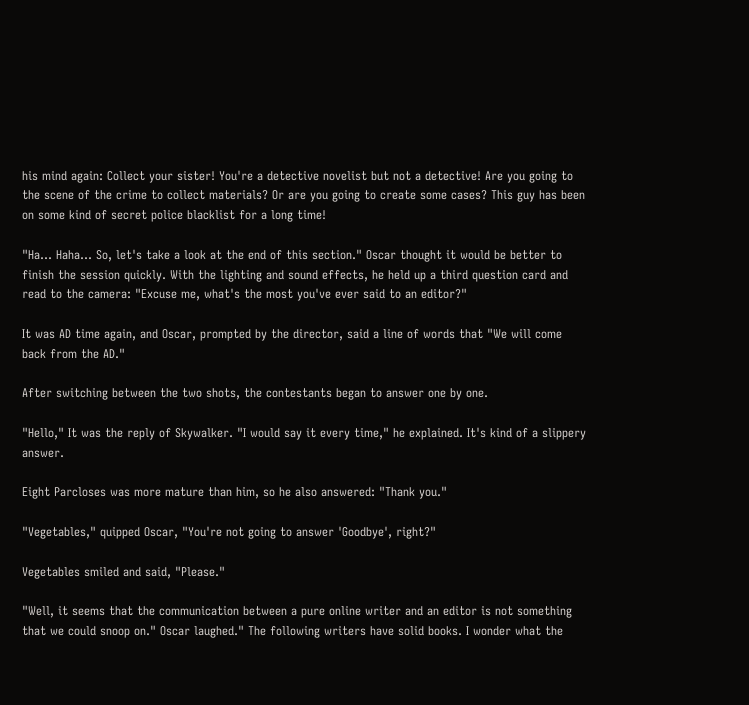his mind again: Collect your sister! You're a detective novelist but not a detective! Are you going to the scene of the crime to collect materials? Or are you going to create some cases? This guy has been on some kind of secret police blacklist for a long time!

"Ha... Haha... So, let's take a look at the end of this section." Oscar thought it would be better to finish the session quickly. With the lighting and sound effects, he held up a third question card and read to the camera: "Excuse me, what's the most you've ever said to an editor?"

It was AD time again, and Oscar, prompted by the director, said a line of words that "We will come back from the AD."

After switching between the two shots, the contestants began to answer one by one.

"Hello," It was the reply of Skywalker. "I would say it every time," he explained. It's kind of a slippery answer.

Eight Parcloses was more mature than him, so he also answered: "Thank you."

"Vegetables," quipped Oscar, "You're not going to answer 'Goodbye', right?"

Vegetables smiled and said, "Please."

"Well, it seems that the communication between a pure online writer and an editor is not something that we could snoop on." Oscar laughed." The following writers have solid books. I wonder what the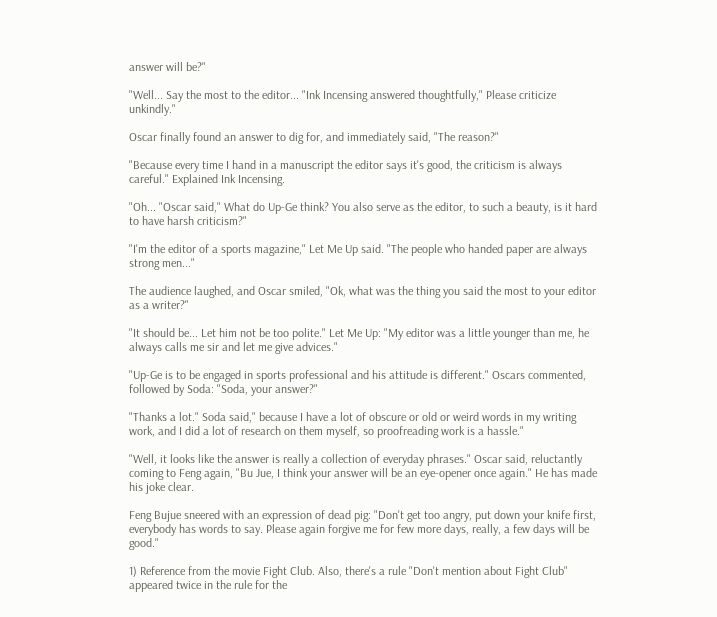answer will be?"

"Well... Say the most to the editor... "Ink Incensing answered thoughtfully," Please criticize unkindly."

Oscar finally found an answer to dig for, and immediately said, "The reason?"

"Because every time I hand in a manuscript the editor says it's good, the criticism is always careful." Explained Ink Incensing.

"Oh... "Oscar said," What do Up-Ge think? You also serve as the editor, to such a beauty, is it hard to have harsh criticism?"

"I'm the editor of a sports magazine," Let Me Up said. "The people who handed paper are always strong men..."

The audience laughed, and Oscar smiled, "Ok, what was the thing you said the most to your editor as a writer?"

"It should be... Let him not be too polite." Let Me Up: "My editor was a little younger than me, he always calls me sir and let me give advices."

"Up-Ge is to be engaged in sports professional and his attitude is different." Oscars commented, followed by Soda: "Soda, your answer?"

"Thanks a lot." Soda said," because I have a lot of obscure or old or weird words in my writing work, and I did a lot of research on them myself, so proofreading work is a hassle."

"Well, it looks like the answer is really a collection of everyday phrases." Oscar said, reluctantly coming to Feng again, "Bu Jue, I think your answer will be an eye-opener once again." He has made his joke clear.

Feng Bujue sneered with an expression of dead pig: "Don't get too angry, put down your knife first, everybody has words to say. Please again forgive me for few more days, really, a few days will be good."

1) Reference from the movie Fight Club. Also, there's a rule "Don't mention about Fight Club" appeared twice in the rule for the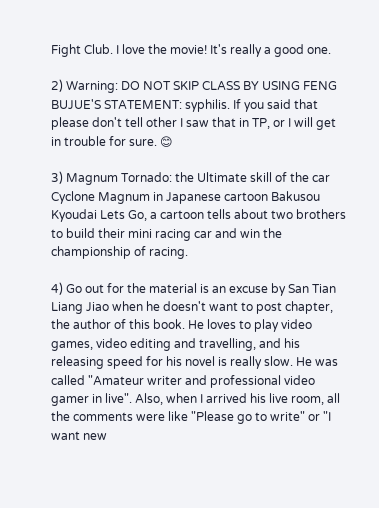Fight Club. I love the movie! It's really a good one.

2) Warning: DO NOT SKIP CLASS BY USING FENG BUJUE'S STATEMENT: syphilis. If you said that please don't tell other I saw that in TP, or I will get in trouble for sure. 😊

3) Magnum Tornado: the Ultimate skill of the car Cyclone Magnum in Japanese cartoon Bakusou Kyoudai Lets Go, a cartoon tells about two brothers to build their mini racing car and win the championship of racing.

4) Go out for the material is an excuse by San Tian Liang Jiao when he doesn't want to post chapter, the author of this book. He loves to play video games, video editing and travelling, and his releasing speed for his novel is really slow. He was called "Amateur writer and professional video gamer in live". Also, when I arrived his live room, all the comments were like "Please go to write" or "I want new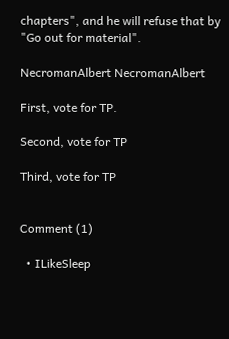chapters", and he will refuse that by "Go out for material".

NecromanAlbert NecromanAlbert

First, vote for TP.

Second, vote for TP

Third, vote for TP


Comment (1)

  • ILikeSleep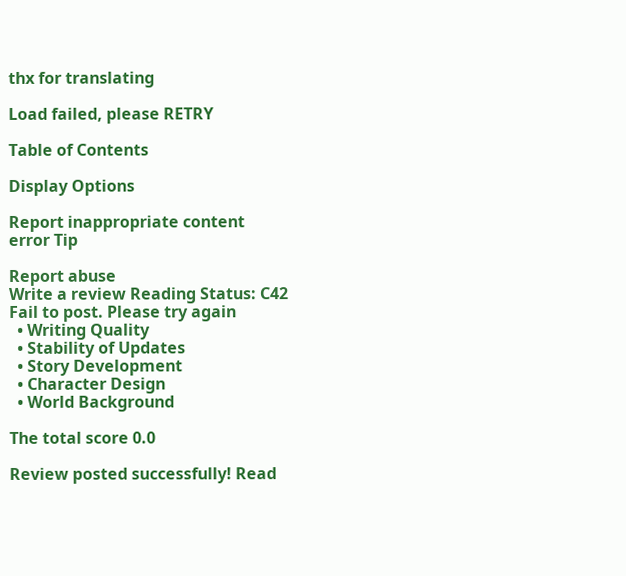thx for translating

Load failed, please RETRY

Table of Contents

Display Options

Report inappropriate content
error Tip

Report abuse
Write a review Reading Status: C42
Fail to post. Please try again
  • Writing Quality
  • Stability of Updates
  • Story Development
  • Character Design
  • World Background

The total score 0.0

Review posted successfully! Read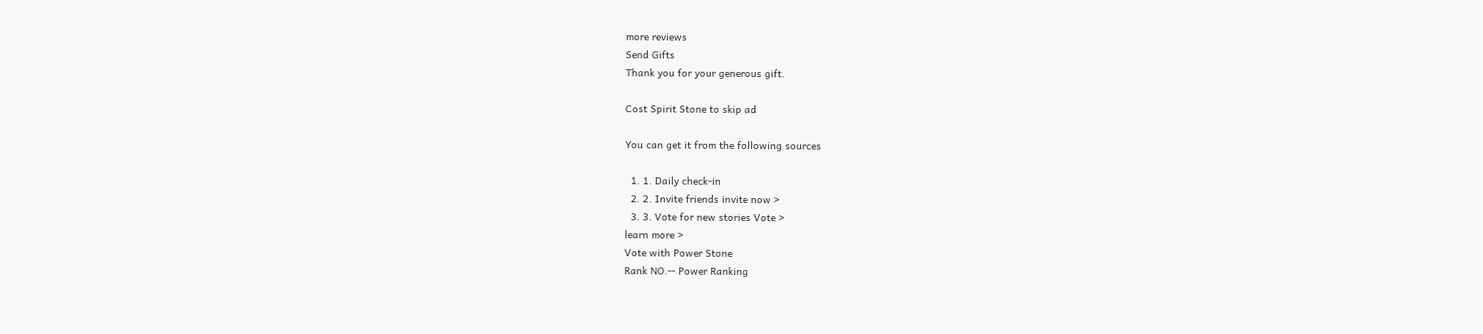more reviews
Send Gifts
Thank you for your generous gift.

Cost Spirit Stone to skip ad

You can get it from the following sources

  1. 1. Daily check-in
  2. 2. Invite friends invite now >
  3. 3. Vote for new stories Vote >
learn more >
Vote with Power Stone
Rank NO.-- Power Ranking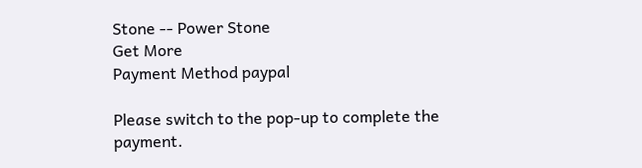Stone -- Power Stone
Get More
Payment Method paypal

Please switch to the pop-up to complete the payment.